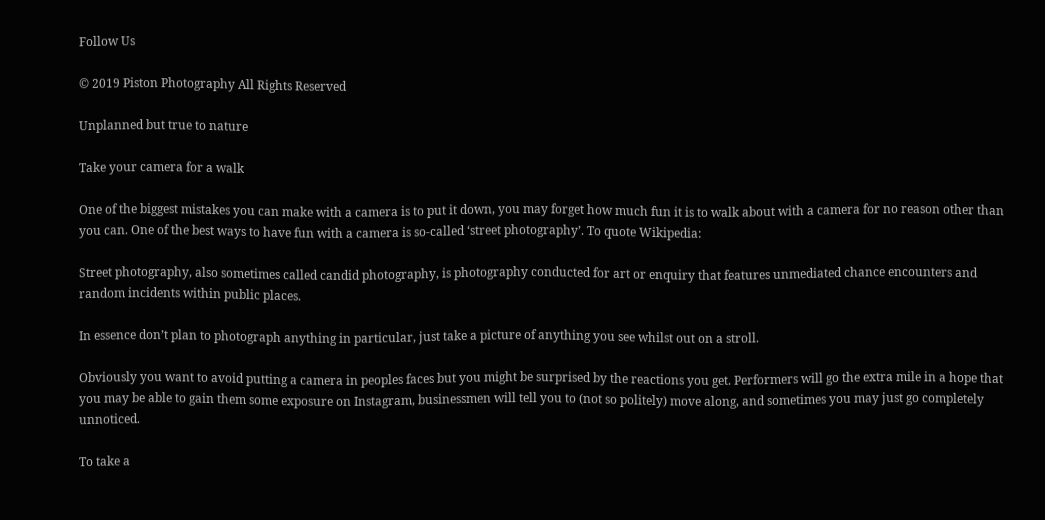Follow Us

© 2019 Piston Photography All Rights Reserved

Unplanned but true to nature

Take your camera for a walk

One of the biggest mistakes you can make with a camera is to put it down, you may forget how much fun it is to walk about with a camera for no reason other than you can. One of the best ways to have fun with a camera is so-called ‘street photography’. To quote Wikipedia:

Street photography, also sometimes called candid photography, is photography conducted for art or enquiry that features unmediated chance encounters and random incidents within public places.

In essence don’t plan to photograph anything in particular, just take a picture of anything you see whilst out on a stroll.

Obviously you want to avoid putting a camera in peoples faces but you might be surprised by the reactions you get. Performers will go the extra mile in a hope that you may be able to gain them some exposure on Instagram, businessmen will tell you to (not so politely) move along, and sometimes you may just go completely unnoticed.

To take a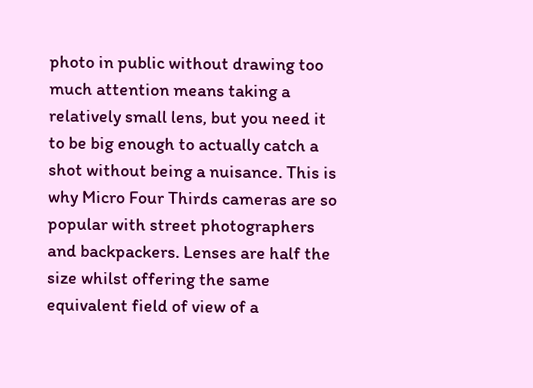photo in public without drawing too much attention means taking a relatively small lens, but you need it to be big enough to actually catch a shot without being a nuisance. This is why Micro Four Thirds cameras are so popular with street photographers and backpackers. Lenses are half the size whilst offering the same equivalent field of view of a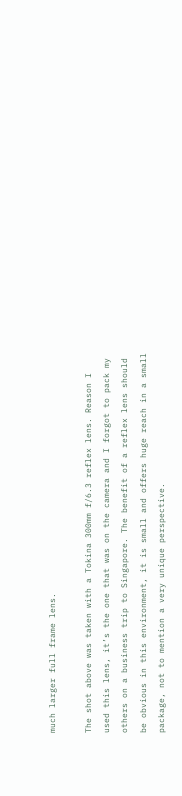much larger full frame lens.

The shot above was taken with a Tokina 300mm f/6.3 reflex lens. Reason I used this lens, it’s the one that was on the camera and I forgot to pack my others on a business trip to Singapore. The benefit of a reflex lens should be obvious in this environment, it is small and offers huge reach in a small package, not to mention a very unique perspective.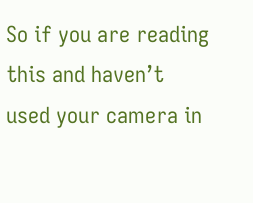So if you are reading this and haven’t used your camera in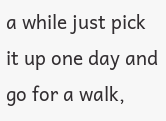a while just pick it up one day and go for a walk,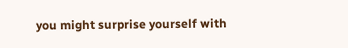you might surprise yourself with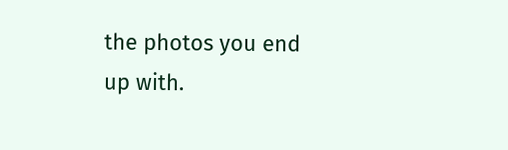the photos you end up with.